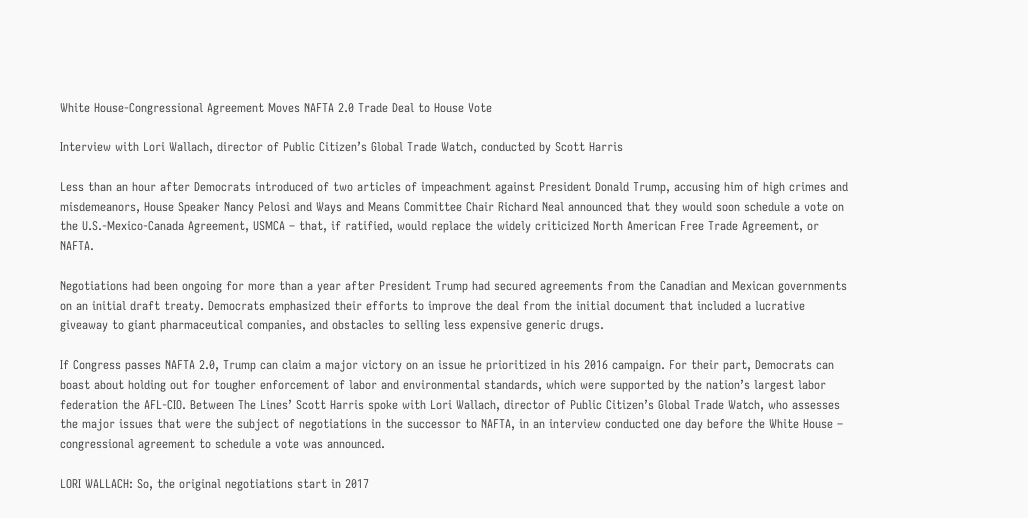White House-Congressional Agreement Moves NAFTA 2.0 Trade Deal to House Vote

Interview with Lori Wallach, director of Public Citizen’s Global Trade Watch, conducted by Scott Harris

Less than an hour after Democrats introduced of two articles of impeachment against President Donald Trump, accusing him of high crimes and misdemeanors, House Speaker Nancy Pelosi and Ways and Means Committee Chair Richard Neal announced that they would soon schedule a vote on the U.S.-Mexico-Canada Agreement, USMCA – that, if ratified, would replace the widely criticized North American Free Trade Agreement, or NAFTA.

Negotiations had been ongoing for more than a year after President Trump had secured agreements from the Canadian and Mexican governments on an initial draft treaty. Democrats emphasized their efforts to improve the deal from the initial document that included a lucrative giveaway to giant pharmaceutical companies, and obstacles to selling less expensive generic drugs.

If Congress passes NAFTA 2.0, Trump can claim a major victory on an issue he prioritized in his 2016 campaign. For their part, Democrats can boast about holding out for tougher enforcement of labor and environmental standards, which were supported by the nation’s largest labor federation the AFL-CIO. Between The Lines’ Scott Harris spoke with Lori Wallach, director of Public Citizen’s Global Trade Watch, who assesses  the major issues that were the subject of negotiations in the successor to NAFTA, in an interview conducted one day before the White House – congressional agreement to schedule a vote was announced.

LORI WALLACH: So, the original negotiations start in 2017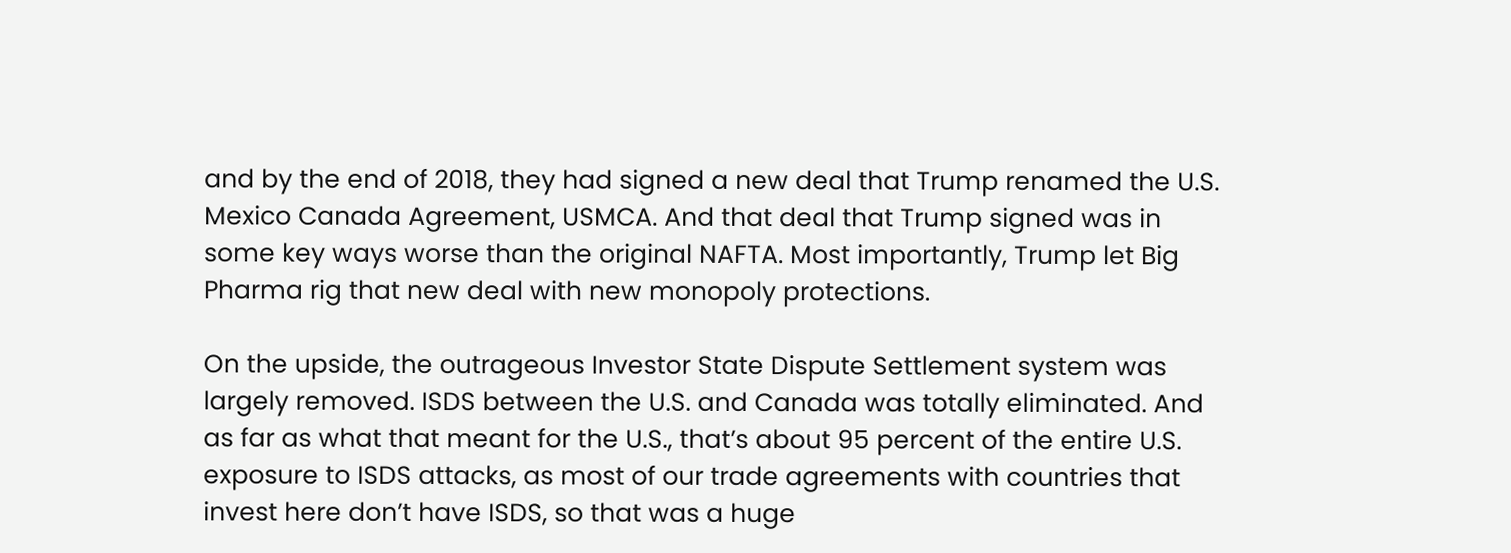and by the end of 2018, they had signed a new deal that Trump renamed the U.S. Mexico Canada Agreement, USMCA. And that deal that Trump signed was in some key ways worse than the original NAFTA. Most importantly, Trump let Big Pharma rig that new deal with new monopoly protections.

On the upside, the outrageous Investor State Dispute Settlement system was largely removed. ISDS between the U.S. and Canada was totally eliminated. And as far as what that meant for the U.S., that’s about 95 percent of the entire U.S. exposure to ISDS attacks, as most of our trade agreements with countries that invest here don’t have ISDS, so that was a huge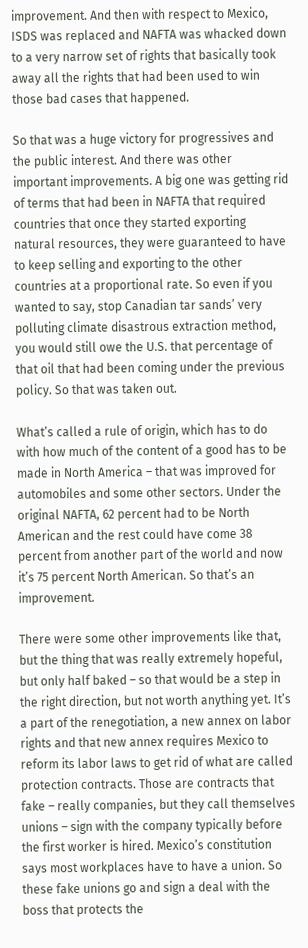improvement. And then with respect to Mexico, ISDS was replaced and NAFTA was whacked down to a very narrow set of rights that basically took away all the rights that had been used to win those bad cases that happened.

So that was a huge victory for progressives and the public interest. And there was other important improvements. A big one was getting rid of terms that had been in NAFTA that required countries that once they started exporting natural resources, they were guaranteed to have to keep selling and exporting to the other countries at a proportional rate. So even if you wanted to say, stop Canadian tar sands’ very polluting climate disastrous extraction method, you would still owe the U.S. that percentage of that oil that had been coming under the previous policy. So that was taken out.

What’s called a rule of origin, which has to do with how much of the content of a good has to be made in North America – that was improved for automobiles and some other sectors. Under the original NAFTA, 62 percent had to be North American and the rest could have come 38 percent from another part of the world and now it’s 75 percent North American. So that’s an improvement.

There were some other improvements like that, but the thing that was really extremely hopeful, but only half baked – so that would be a step in the right direction, but not worth anything yet. It’s a part of the renegotiation, a new annex on labor rights and that new annex requires Mexico to reform its labor laws to get rid of what are called protection contracts. Those are contracts that fake – really companies, but they call themselves unions – sign with the company typically before the first worker is hired. Mexico’s constitution says most workplaces have to have a union. So these fake unions go and sign a deal with the boss that protects the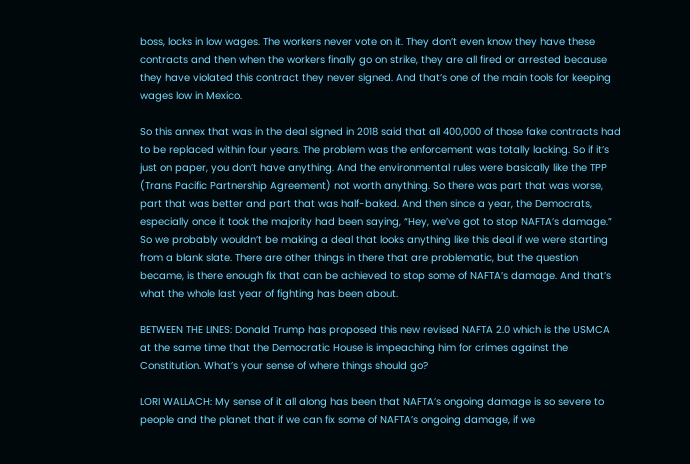boss, locks in low wages. The workers never vote on it. They don’t even know they have these contracts and then when the workers finally go on strike, they are all fired or arrested because they have violated this contract they never signed. And that’s one of the main tools for keeping wages low in Mexico.

So this annex that was in the deal signed in 2018 said that all 400,000 of those fake contracts had to be replaced within four years. The problem was the enforcement was totally lacking. So if it’s just on paper, you don’t have anything. And the environmental rules were basically like the TPP (Trans Pacific Partnership Agreement) not worth anything. So there was part that was worse, part that was better and part that was half-baked. And then since a year, the Democrats, especially once it took the majority had been saying, “Hey, we’ve got to stop NAFTA’s damage.” So we probably wouldn’t be making a deal that looks anything like this deal if we were starting from a blank slate. There are other things in there that are problematic, but the question became, is there enough fix that can be achieved to stop some of NAFTA’s damage. And that’s what the whole last year of fighting has been about.

BETWEEN THE LINES: Donald Trump has proposed this new revised NAFTA 2.0 which is the USMCA at the same time that the Democratic House is impeaching him for crimes against the Constitution. What’s your sense of where things should go?

LORI WALLACH: My sense of it all along has been that NAFTA’s ongoing damage is so severe to people and the planet that if we can fix some of NAFTA’s ongoing damage, if we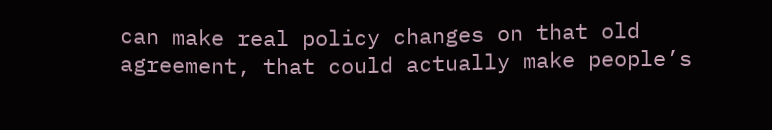can make real policy changes on that old agreement, that could actually make people’s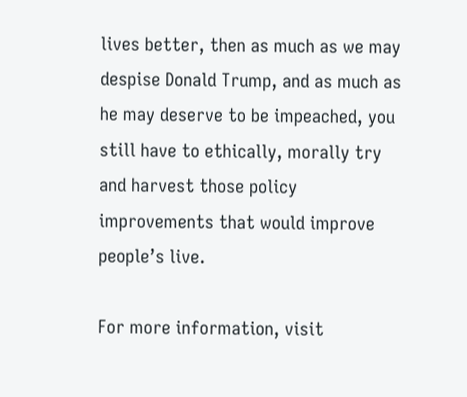lives better, then as much as we may despise Donald Trump, and as much as he may deserve to be impeached, you still have to ethically, morally try and harvest those policy improvements that would improve people’s live.

For more information, visit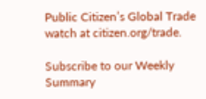Public Citizen’s Global Trade watch at citizen.org/trade.

Subscribe to our Weekly Summary